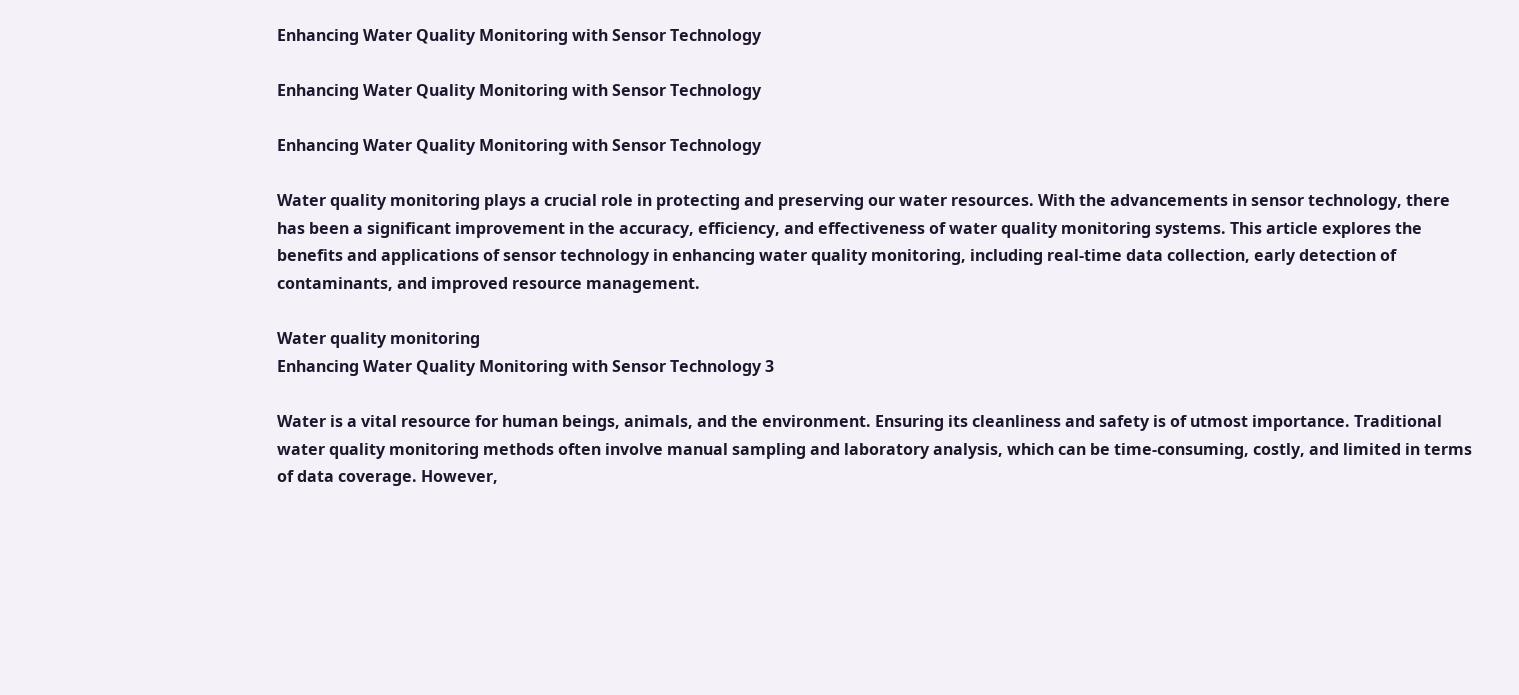Enhancing Water Quality Monitoring with Sensor Technology

Enhancing Water Quality Monitoring with Sensor Technology

Enhancing Water Quality Monitoring with Sensor Technology

Water quality monitoring plays a crucial role in protecting and preserving our water resources. With the advancements in sensor technology, there has been a significant improvement in the accuracy, efficiency, and effectiveness of water quality monitoring systems. This article explores the benefits and applications of sensor technology in enhancing water quality monitoring, including real-time data collection, early detection of contaminants, and improved resource management.

Water quality monitoring
Enhancing Water Quality Monitoring with Sensor Technology 3

Water is a vital resource for human beings, animals, and the environment. Ensuring its cleanliness and safety is of utmost importance. Traditional water quality monitoring methods often involve manual sampling and laboratory analysis, which can be time-consuming, costly, and limited in terms of data coverage. However,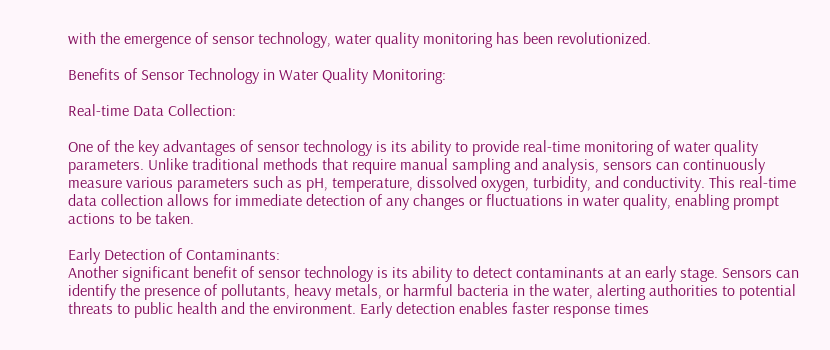with the emergence of sensor technology, water quality monitoring has been revolutionized.

Benefits of Sensor Technology in Water Quality Monitoring:

Real-time Data Collection:

One of the key advantages of sensor technology is its ability to provide real-time monitoring of water quality parameters. Unlike traditional methods that require manual sampling and analysis, sensors can continuously measure various parameters such as pH, temperature, dissolved oxygen, turbidity, and conductivity. This real-time data collection allows for immediate detection of any changes or fluctuations in water quality, enabling prompt actions to be taken.

Early Detection of Contaminants:
Another significant benefit of sensor technology is its ability to detect contaminants at an early stage. Sensors can identify the presence of pollutants, heavy metals, or harmful bacteria in the water, alerting authorities to potential threats to public health and the environment. Early detection enables faster response times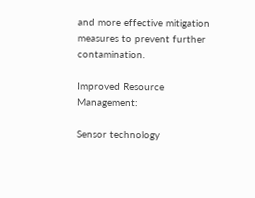and more effective mitigation measures to prevent further contamination.

Improved Resource Management:

Sensor technology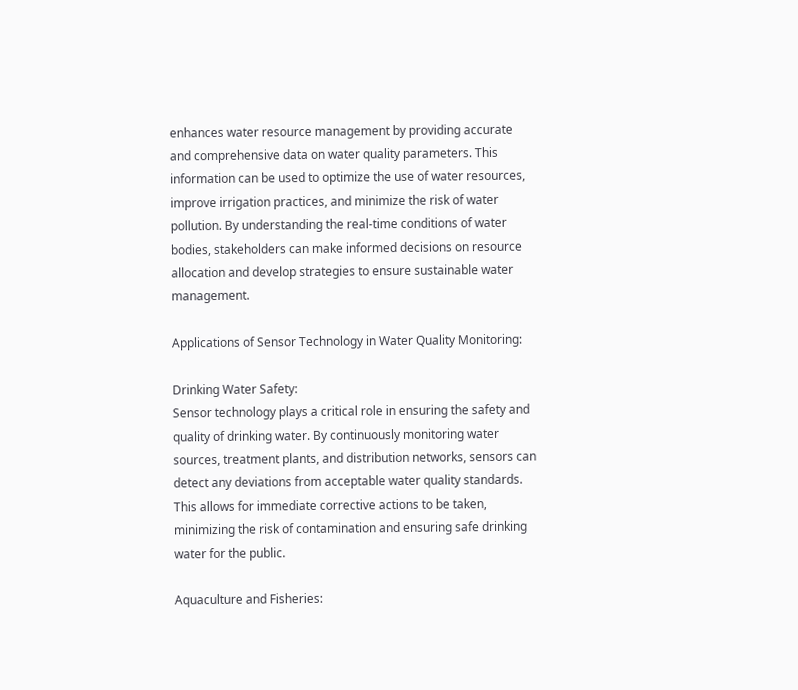enhances water resource management by providing accurate and comprehensive data on water quality parameters. This information can be used to optimize the use of water resources, improve irrigation practices, and minimize the risk of water pollution. By understanding the real-time conditions of water bodies, stakeholders can make informed decisions on resource allocation and develop strategies to ensure sustainable water management.

Applications of Sensor Technology in Water Quality Monitoring:

Drinking Water Safety:
Sensor technology plays a critical role in ensuring the safety and quality of drinking water. By continuously monitoring water sources, treatment plants, and distribution networks, sensors can detect any deviations from acceptable water quality standards. This allows for immediate corrective actions to be taken, minimizing the risk of contamination and ensuring safe drinking water for the public.

Aquaculture and Fisheries: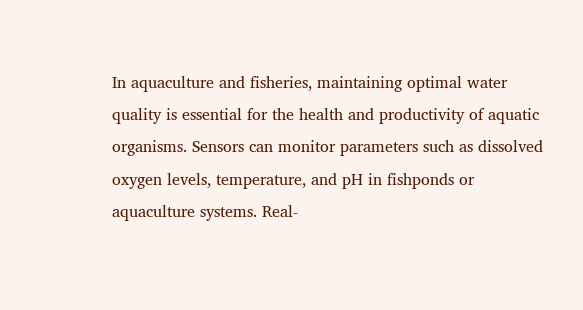In aquaculture and fisheries, maintaining optimal water quality is essential for the health and productivity of aquatic organisms. Sensors can monitor parameters such as dissolved oxygen levels, temperature, and pH in fishponds or aquaculture systems. Real-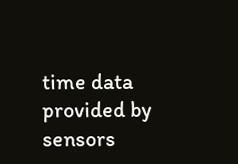time data provided by sensors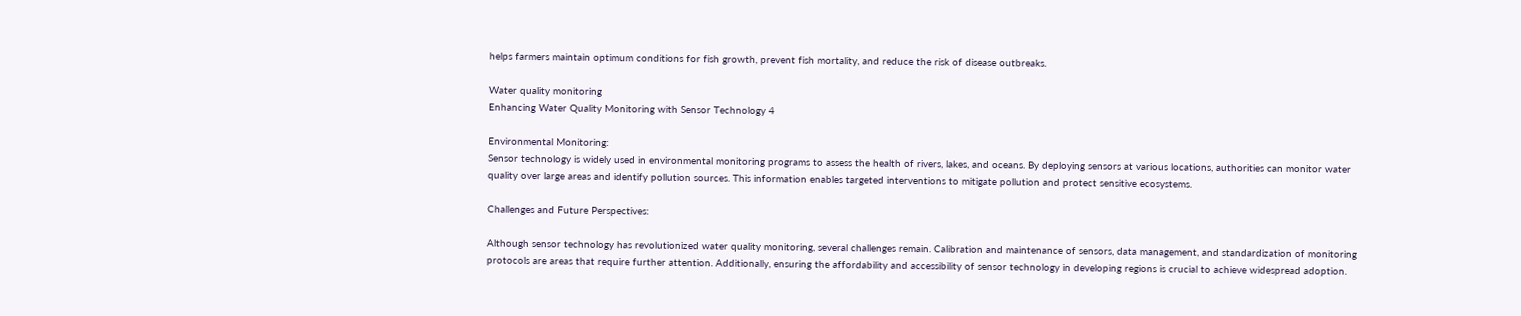helps farmers maintain optimum conditions for fish growth, prevent fish mortality, and reduce the risk of disease outbreaks.

Water quality monitoring
Enhancing Water Quality Monitoring with Sensor Technology 4

Environmental Monitoring:
Sensor technology is widely used in environmental monitoring programs to assess the health of rivers, lakes, and oceans. By deploying sensors at various locations, authorities can monitor water quality over large areas and identify pollution sources. This information enables targeted interventions to mitigate pollution and protect sensitive ecosystems.

Challenges and Future Perspectives:

Although sensor technology has revolutionized water quality monitoring, several challenges remain. Calibration and maintenance of sensors, data management, and standardization of monitoring protocols are areas that require further attention. Additionally, ensuring the affordability and accessibility of sensor technology in developing regions is crucial to achieve widespread adoption.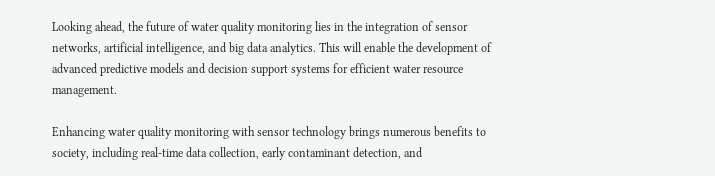Looking ahead, the future of water quality monitoring lies in the integration of sensor networks, artificial intelligence, and big data analytics. This will enable the development of advanced predictive models and decision support systems for efficient water resource management.

Enhancing water quality monitoring with sensor technology brings numerous benefits to society, including real-time data collection, early contaminant detection, and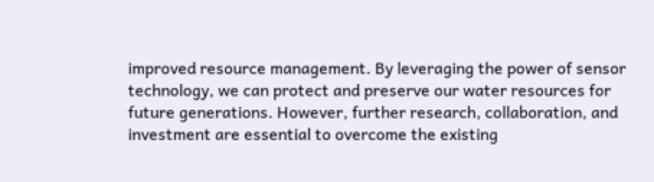improved resource management. By leveraging the power of sensor technology, we can protect and preserve our water resources for future generations. However, further research, collaboration, and investment are essential to overcome the existing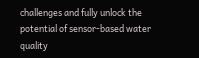challenges and fully unlock the potential of sensor-based water quality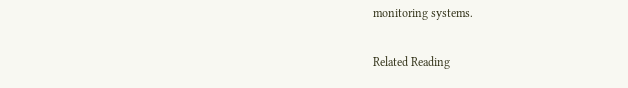monitoring systems.

Related Reading